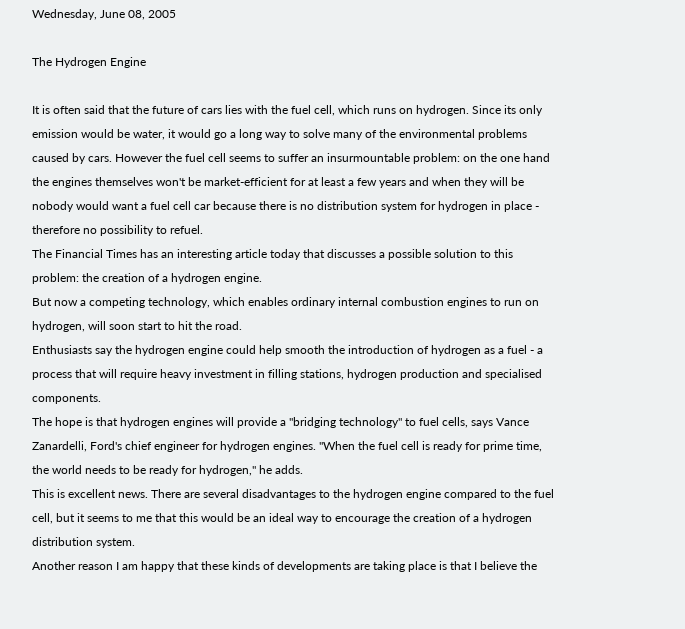Wednesday, June 08, 2005

The Hydrogen Engine

It is often said that the future of cars lies with the fuel cell, which runs on hydrogen. Since its only emission would be water, it would go a long way to solve many of the environmental problems caused by cars. However the fuel cell seems to suffer an insurmountable problem: on the one hand the engines themselves won't be market-efficient for at least a few years and when they will be nobody would want a fuel cell car because there is no distribution system for hydrogen in place - therefore no possibility to refuel.
The Financial Times has an interesting article today that discusses a possible solution to this problem: the creation of a hydrogen engine.
But now a competing technology, which enables ordinary internal combustion engines to run on hydrogen, will soon start to hit the road.
Enthusiasts say the hydrogen engine could help smooth the introduction of hydrogen as a fuel - a process that will require heavy investment in filling stations, hydrogen production and specialised components.
The hope is that hydrogen engines will provide a "bridging technology" to fuel cells, says Vance Zanardelli, Ford's chief engineer for hydrogen engines. "When the fuel cell is ready for prime time, the world needs to be ready for hydrogen," he adds.
This is excellent news. There are several disadvantages to the hydrogen engine compared to the fuel cell, but it seems to me that this would be an ideal way to encourage the creation of a hydrogen distribution system.
Another reason I am happy that these kinds of developments are taking place is that I believe the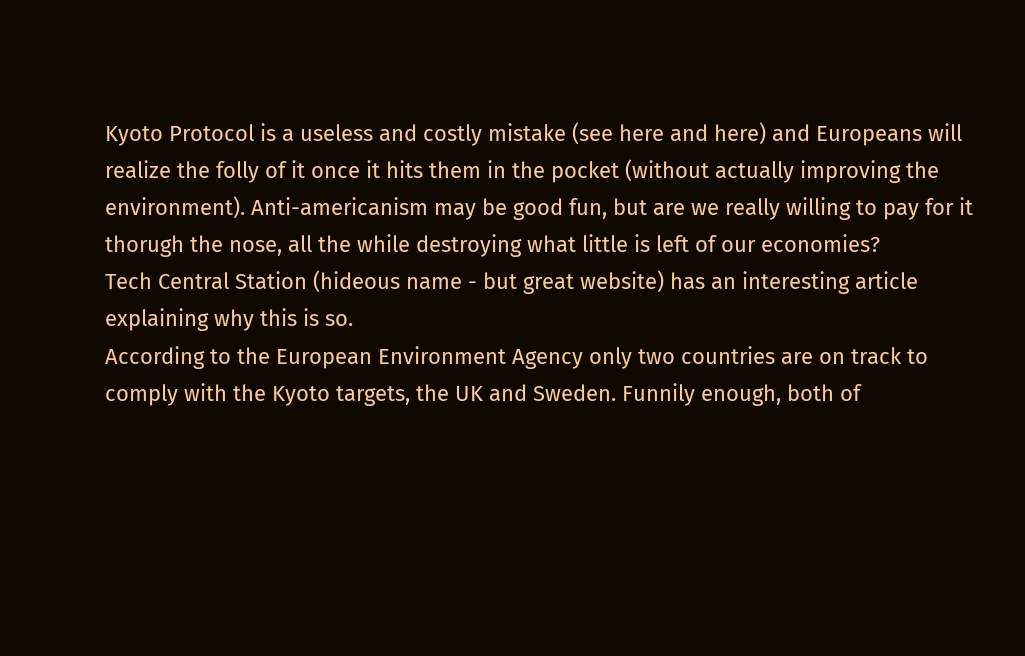Kyoto Protocol is a useless and costly mistake (see here and here) and Europeans will realize the folly of it once it hits them in the pocket (without actually improving the environment). Anti-americanism may be good fun, but are we really willing to pay for it thorugh the nose, all the while destroying what little is left of our economies?
Tech Central Station (hideous name - but great website) has an interesting article explaining why this is so.
According to the European Environment Agency only two countries are on track to comply with the Kyoto targets, the UK and Sweden. Funnily enough, both of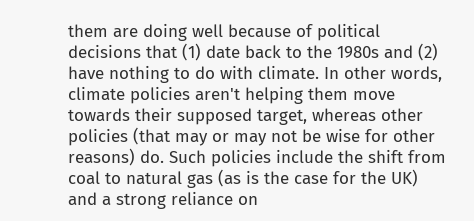them are doing well because of political decisions that (1) date back to the 1980s and (2) have nothing to do with climate. In other words, climate policies aren't helping them move towards their supposed target, whereas other policies (that may or may not be wise for other reasons) do. Such policies include the shift from coal to natural gas (as is the case for the UK) and a strong reliance on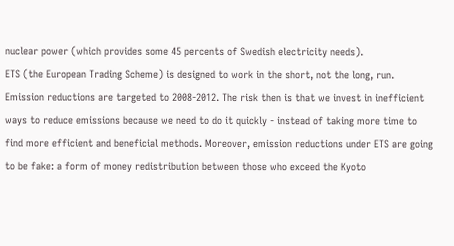nuclear power (which provides some 45 percents of Swedish electricity needs).
ETS (the European Trading Scheme) is designed to work in the short, not the long, run. Emission reductions are targeted to 2008-2012. The risk then is that we invest in inefficient ways to reduce emissions because we need to do it quickly - instead of taking more time to find more efficient and beneficial methods. Moreover, emission reductions under ETS are going to be fake: a form of money redistribution between those who exceed the Kyoto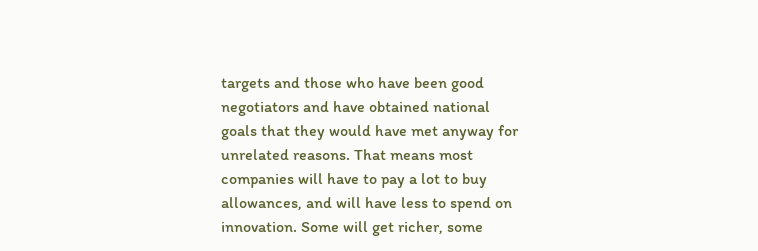targets and those who have been good negotiators and have obtained national goals that they would have met anyway for unrelated reasons. That means most companies will have to pay a lot to buy allowances, and will have less to spend on innovation. Some will get richer, some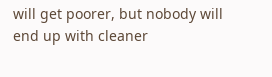will get poorer, but nobody will end up with cleaner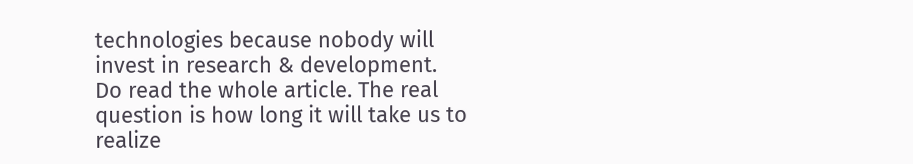technologies because nobody will invest in research & development.
Do read the whole article. The real question is how long it will take us to realize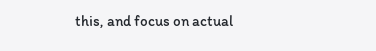this, and focus on actual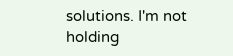solutions. I'm not holding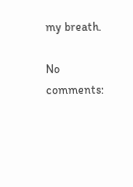my breath.

No comments: